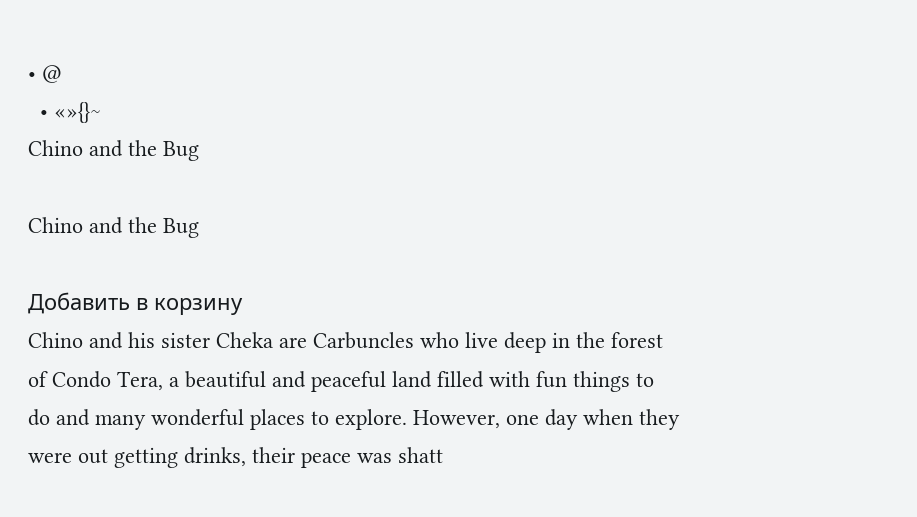• @
  • «»{}∼
Chino and the Bug

Chino and the Bug

Добавить в корзину
Chino and his sister Cheka are Carbuncles who live deep in the forest of Condo Tera, a beautiful and peaceful land filled with fun things to do and many wonderful places to explore. However, one day when they were out getting drinks, their peace was shatt